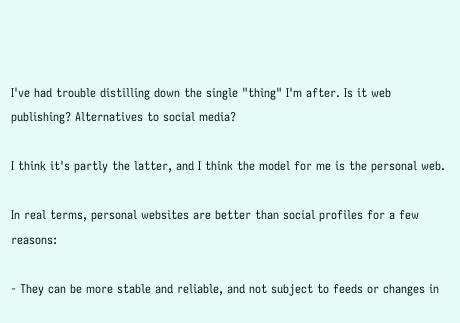I've had trouble distilling down the single "thing" I'm after. Is it web publishing? Alternatives to social media?

I think it's partly the latter, and I think the model for me is the personal web.

In real terms, personal websites are better than social profiles for a few reasons:

- They can be more stable and reliable, and not subject to feeds or changes in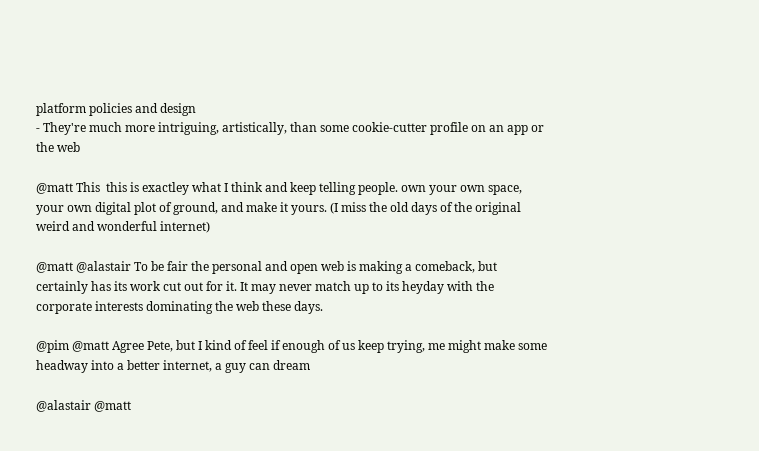platform policies and design
- They're much more intriguing, artistically, than some cookie-cutter profile on an app or the web

@matt This  this is exactley what I think and keep telling people. own your own space, your own digital plot of ground, and make it yours. (I miss the old days of the original weird and wonderful internet)

@matt @alastair To be fair the personal and open web is making a comeback, but certainly has its work cut out for it. It may never match up to its heyday with the corporate interests dominating the web these days.

@pim @matt Agree Pete, but I kind of feel if enough of us keep trying, me might make some headway into a better internet, a guy can dream

@alastair @matt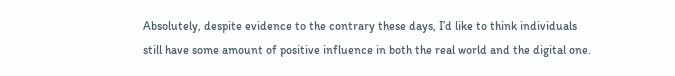Absolutely, despite evidence to the contrary these days, I’d like to think individuals still have some amount of positive influence in both the real world and the digital one.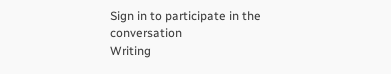Sign in to participate in the conversation
Writing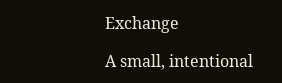Exchange

A small, intentional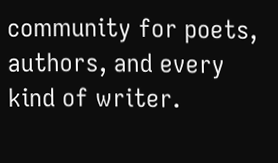community for poets, authors, and every kind of writer.